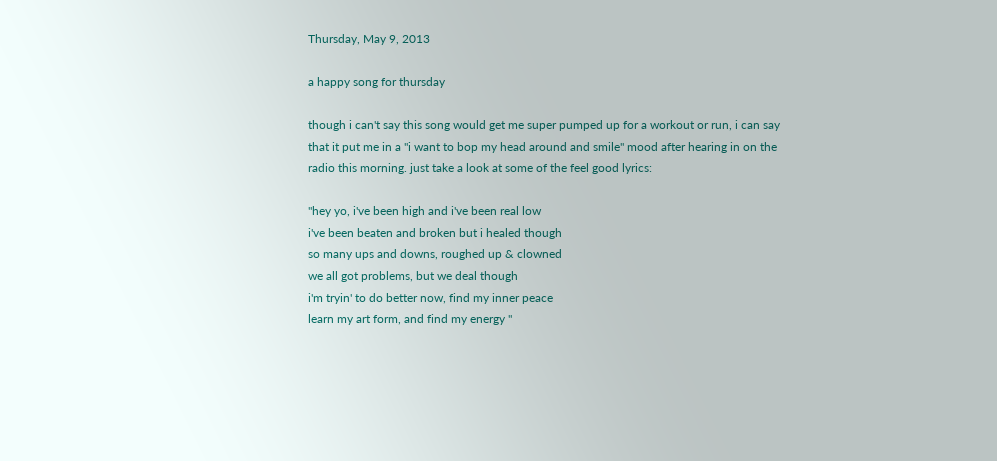Thursday, May 9, 2013

a happy song for thursday

though i can't say this song would get me super pumped up for a workout or run, i can say that it put me in a "i want to bop my head around and smile" mood after hearing in on the radio this morning. just take a look at some of the feel good lyrics:

"hey yo, i've been high and i've been real low
i've been beaten and broken but i healed though
so many ups and downs, roughed up & clowned
we all got problems, but we deal though
i'm tryin' to do better now, find my inner peace
learn my art form, and find my energy "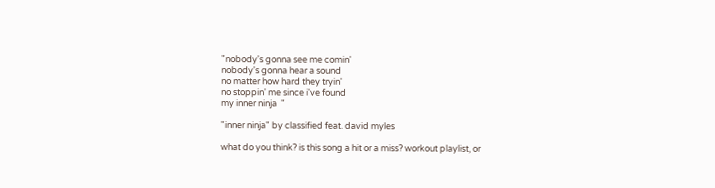"nobody's gonna see me comin'
nobody's gonna hear a sound
no matter how hard they tryin'
no stoppin' me since i've found
my inner ninja  "

"inner ninja" by classified feat. david myles

what do you think? is this song a hit or a miss? workout playlist, or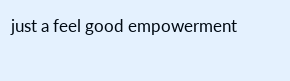just a feel good empowerment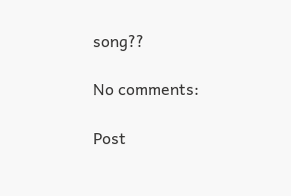song??

No comments:

Post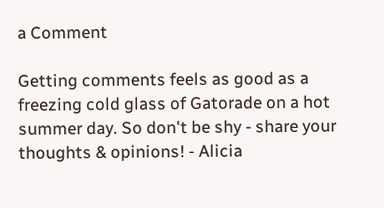a Comment

Getting comments feels as good as a freezing cold glass of Gatorade on a hot summer day. So don't be shy - share your thoughts & opinions! - Alicia